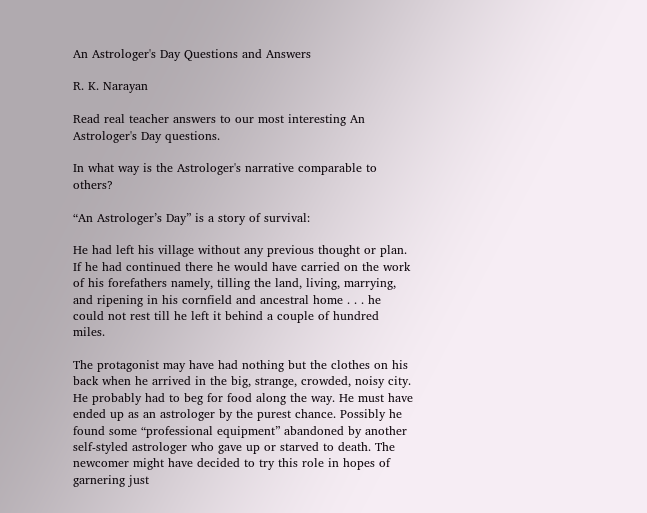An Astrologer's Day Questions and Answers

R. K. Narayan

Read real teacher answers to our most interesting An Astrologer's Day questions.

In what way is the Astrologer's narrative comparable to others?

“An Astrologer’s Day” is a story of survival:

He had left his village without any previous thought or plan. If he had continued there he would have carried on the work of his forefathers namely, tilling the land, living, marrying, and ripening in his cornfield and ancestral home . . . he could not rest till he left it behind a couple of hundred miles.

The protagonist may have had nothing but the clothes on his back when he arrived in the big, strange, crowded, noisy city. He probably had to beg for food along the way. He must have ended up as an astrologer by the purest chance. Possibly he found some “professional equipment” abandoned by another self-styled astrologer who gave up or starved to death. The newcomer might have decided to try this role in hopes of garnering just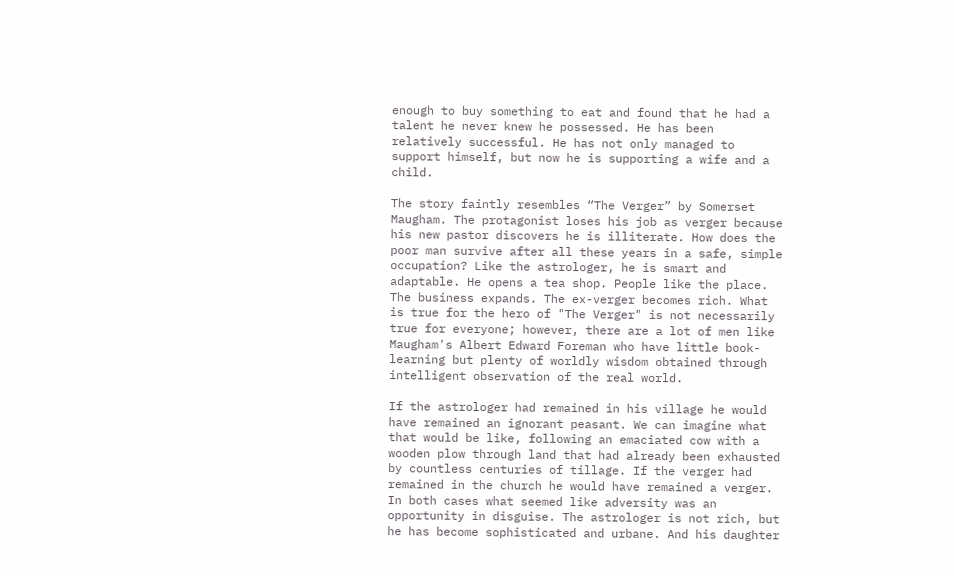enough to buy something to eat and found that he had a talent he never knew he possessed. He has been relatively successful. He has not only managed to support himself, but now he is supporting a wife and a child.

The story faintly resembles “The Verger” by Somerset Maugham. The protagonist loses his job as verger because his new pastor discovers he is illiterate. How does the poor man survive after all these years in a safe, simple occupation? Like the astrologer, he is smart and adaptable. He opens a tea shop. People like the place. The business expands. The ex-verger becomes rich. What is true for the hero of "The Verger" is not necessarily true for everyone; however, there are a lot of men like Maugham's Albert Edward Foreman who have little book-learning but plenty of worldly wisdom obtained through intelligent observation of the real world.

If the astrologer had remained in his village he would have remained an ignorant peasant. We can imagine what that would be like, following an emaciated cow with a wooden plow through land that had already been exhausted by countless centuries of tillage. If the verger had remained in the church he would have remained a verger. In both cases what seemed like adversity was an opportunity in disguise. The astrologer is not rich, but he has become sophisticated and urbane. And his daughter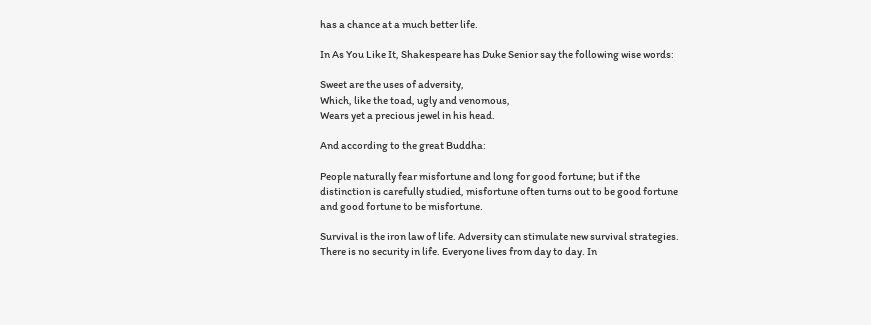has a chance at a much better life.

In As You Like It, Shakespeare has Duke Senior say the following wise words:

Sweet are the uses of adversity,
Which, like the toad, ugly and venomous,
Wears yet a precious jewel in his head.

And according to the great Buddha:

People naturally fear misfortune and long for good fortune; but if the distinction is carefully studied, misfortune often turns out to be good fortune and good fortune to be misfortune.

Survival is the iron law of life. Adversity can stimulate new survival strategies. There is no security in life. Everyone lives from day to day. In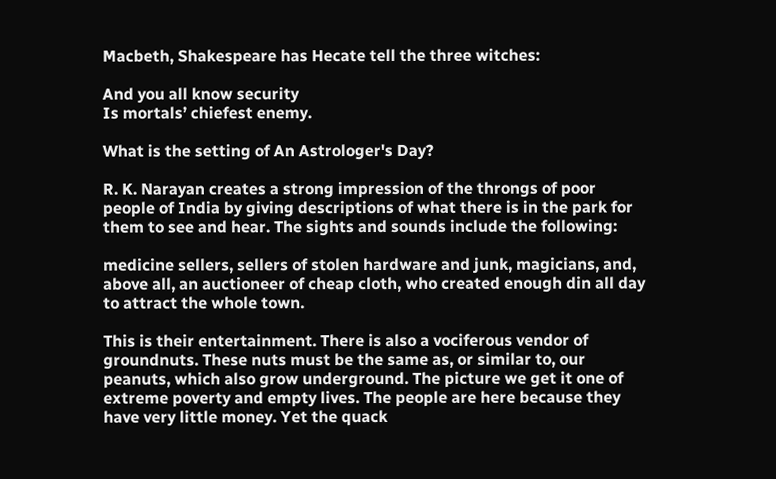Macbeth, Shakespeare has Hecate tell the three witches:

And you all know security
Is mortals’ chiefest enemy.

What is the setting of An Astrologer's Day?

R. K. Narayan creates a strong impression of the throngs of poor people of India by giving descriptions of what there is in the park for them to see and hear. The sights and sounds include the following:

medicine sellers, sellers of stolen hardware and junk, magicians, and, above all, an auctioneer of cheap cloth, who created enough din all day to attract the whole town.

This is their entertainment. There is also a vociferous vendor of groundnuts. These nuts must be the same as, or similar to, our peanuts, which also grow underground. The picture we get it one of extreme poverty and empty lives. The people are here because they have very little money. Yet the quack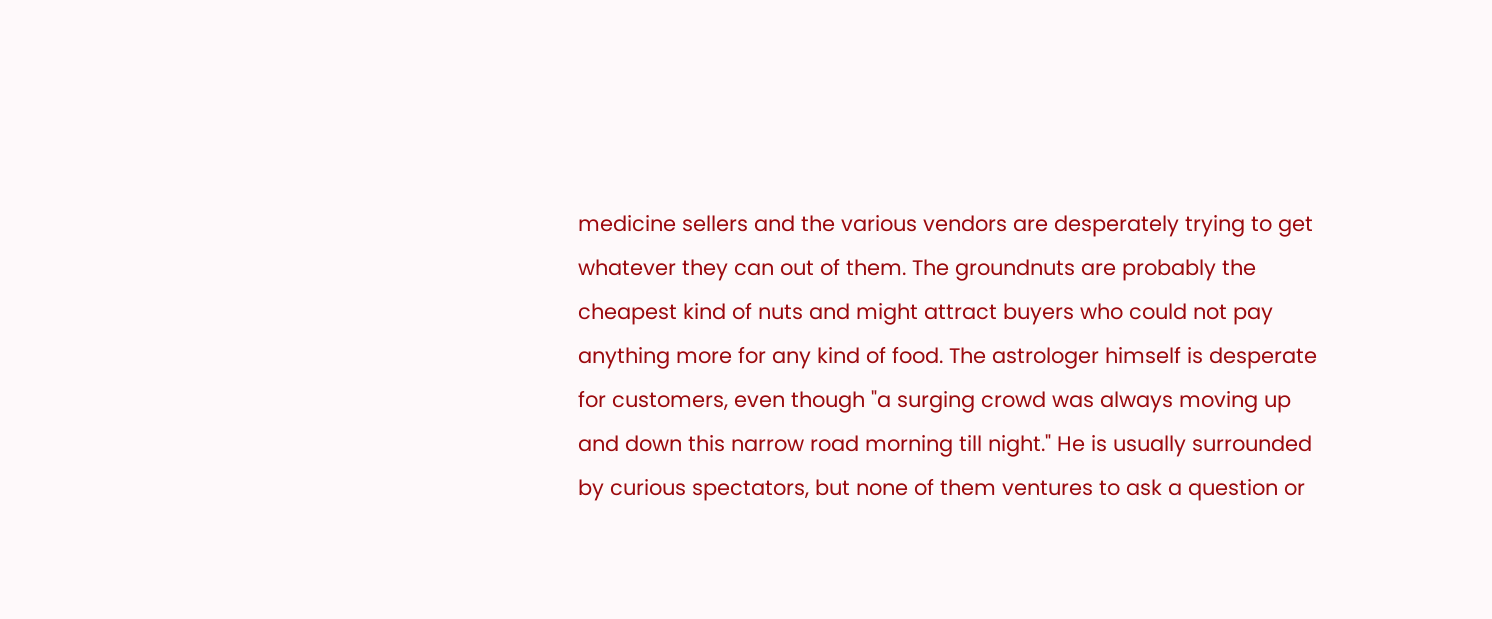medicine sellers and the various vendors are desperately trying to get whatever they can out of them. The groundnuts are probably the cheapest kind of nuts and might attract buyers who could not pay anything more for any kind of food. The astrologer himself is desperate for customers, even though "a surging crowd was always moving up and down this narrow road morning till night." He is usually surrounded by curious spectators, but none of them ventures to ask a question or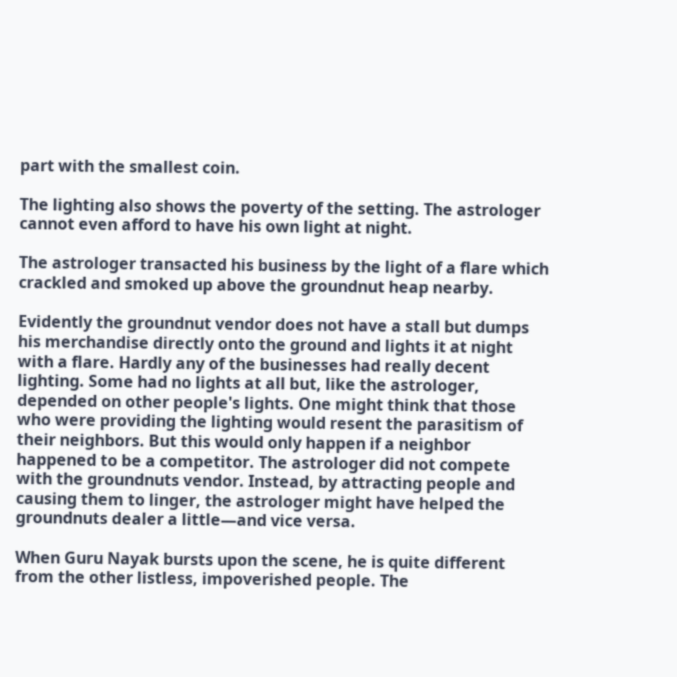part with the smallest coin.

The lighting also shows the poverty of the setting. The astrologer cannot even afford to have his own light at night.

The astrologer transacted his business by the light of a flare which crackled and smoked up above the groundnut heap nearby.

Evidently the groundnut vendor does not have a stall but dumps his merchandise directly onto the ground and lights it at night with a flare. Hardly any of the businesses had really decent lighting. Some had no lights at all but, like the astrologer, depended on other people's lights. One might think that those who were providing the lighting would resent the parasitism of their neighbors. But this would only happen if a neighbor happened to be a competitor. The astrologer did not compete with the groundnuts vendor. Instead, by attracting people and causing them to linger, the astrologer might have helped the groundnuts dealer a little—and vice versa.

When Guru Nayak bursts upon the scene, he is quite different from the other listless, impoverished people. The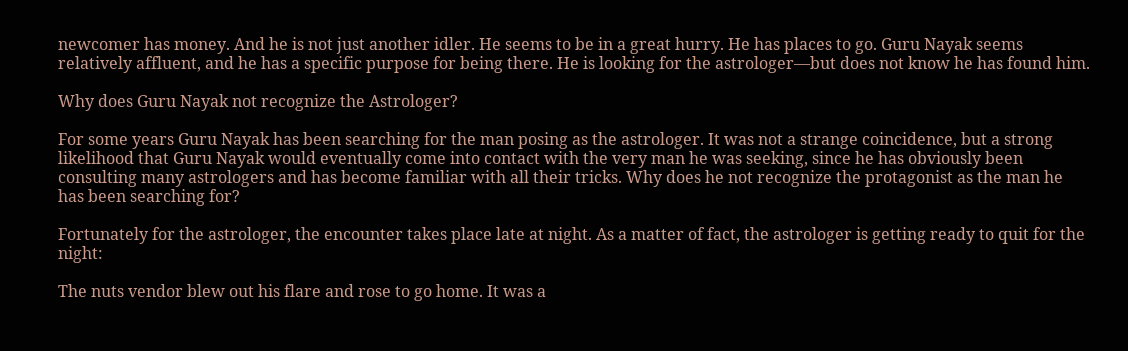newcomer has money. And he is not just another idler. He seems to be in a great hurry. He has places to go. Guru Nayak seems relatively affluent, and he has a specific purpose for being there. He is looking for the astrologer—but does not know he has found him.

Why does Guru Nayak not recognize the Astrologer?

For some years Guru Nayak has been searching for the man posing as the astrologer. It was not a strange coincidence, but a strong likelihood that Guru Nayak would eventually come into contact with the very man he was seeking, since he has obviously been consulting many astrologers and has become familiar with all their tricks. Why does he not recognize the protagonist as the man he has been searching for?

Fortunately for the astrologer, the encounter takes place late at night. As a matter of fact, the astrologer is getting ready to quit for the night:

The nuts vendor blew out his flare and rose to go home. It was a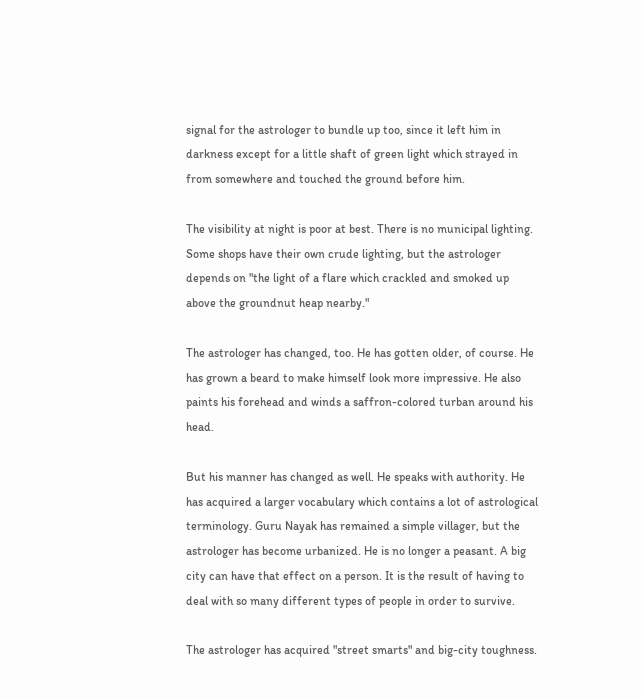signal for the astrologer to bundle up too, since it left him in darkness except for a little shaft of green light which strayed in from somewhere and touched the ground before him.

The visibility at night is poor at best. There is no municipal lighting. Some shops have their own crude lighting, but the astrologer depends on "the light of a flare which crackled and smoked up above the groundnut heap nearby."

The astrologer has changed, too. He has gotten older, of course. He has grown a beard to make himself look more impressive. He also paints his forehead and winds a saffron-colored turban around his head.

But his manner has changed as well. He speaks with authority. He has acquired a larger vocabulary which contains a lot of astrological terminology. Guru Nayak has remained a simple villager, but the astrologer has become urbanized. He is no longer a peasant. A big city can have that effect on a person. It is the result of having to deal with so many different types of people in order to survive.

The astrologer has acquired "street smarts" and big-city toughness.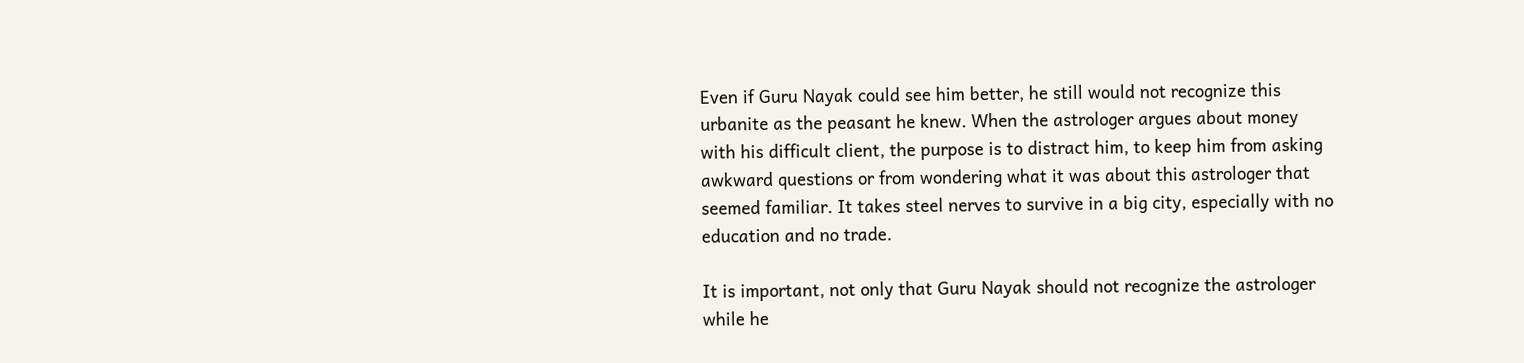Even if Guru Nayak could see him better, he still would not recognize this urbanite as the peasant he knew. When the astrologer argues about money with his difficult client, the purpose is to distract him, to keep him from asking awkward questions or from wondering what it was about this astrologer that seemed familiar. It takes steel nerves to survive in a big city, especially with no education and no trade.

It is important, not only that Guru Nayak should not recognize the astrologer while he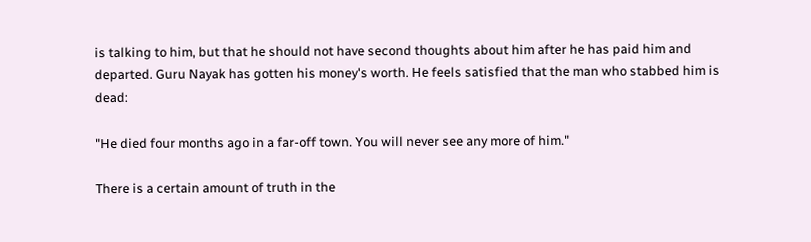is talking to him, but that he should not have second thoughts about him after he has paid him and departed. Guru Nayak has gotten his money's worth. He feels satisfied that the man who stabbed him is dead:

"He died four months ago in a far-off town. You will never see any more of him."

There is a certain amount of truth in the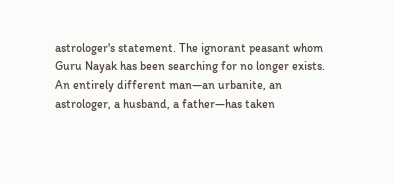astrologer's statement. The ignorant peasant whom Guru Nayak has been searching for no longer exists. An entirely different man—an urbanite, an astrologer, a husband, a father—has taken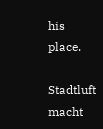his place.

Stadtluft macht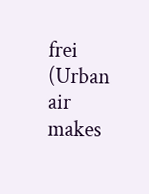frei
(Urban air makes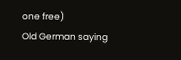one free)
Old German saying